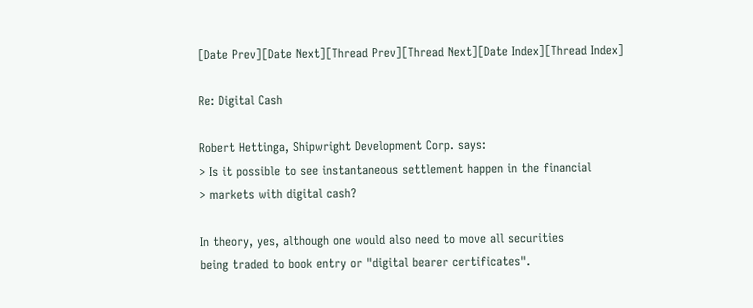[Date Prev][Date Next][Thread Prev][Thread Next][Date Index][Thread Index]

Re: Digital Cash

Robert Hettinga, Shipwright Development Corp. says:
> Is it possible to see instantaneous settlement happen in the financial
> markets with digital cash?

In theory, yes, although one would also need to move all securities
being traded to book entry or "digital bearer certificates".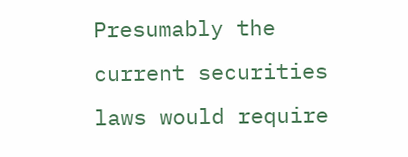Presumably the current securities laws would require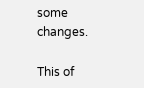some changes.

This of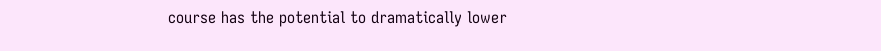course has the potential to dramatically lower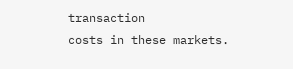transaction
costs in these markets.